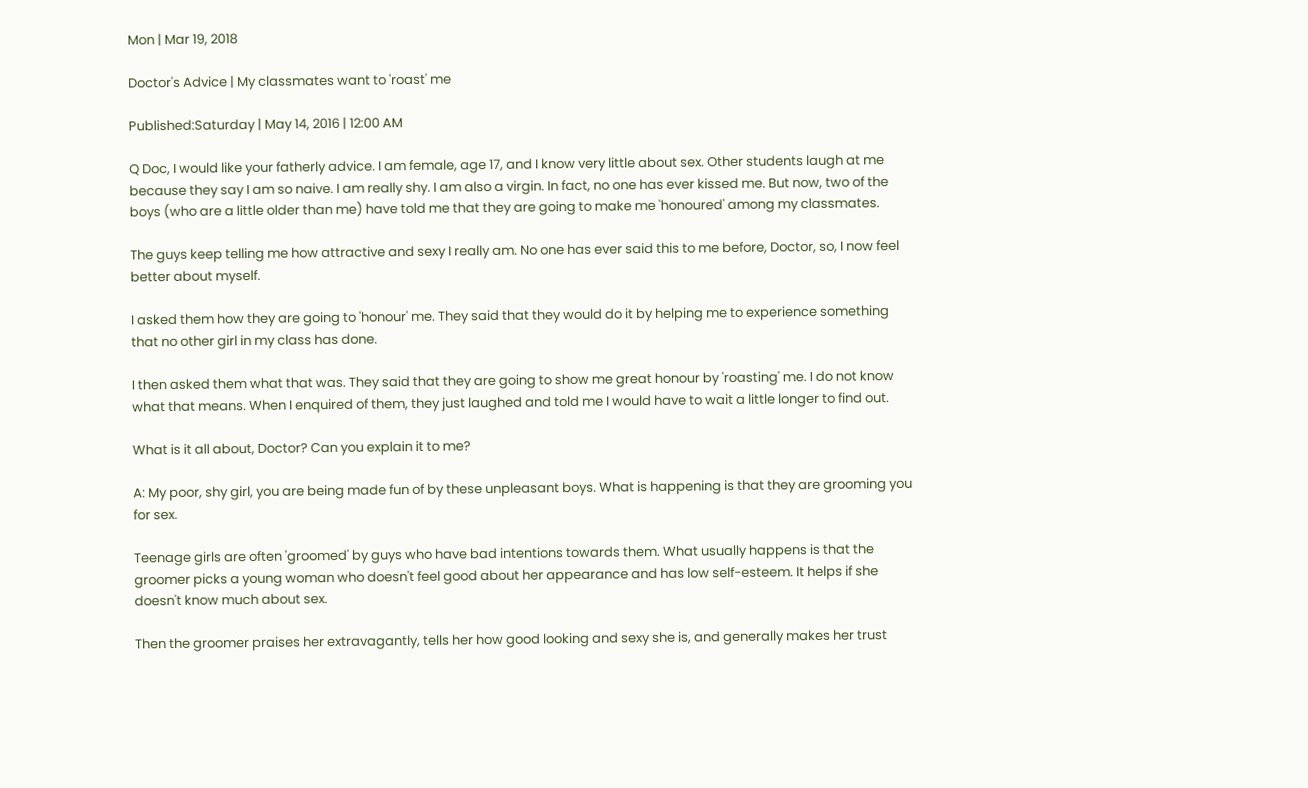Mon | Mar 19, 2018

Doctor's Advice | My classmates want to 'roast' me

Published:Saturday | May 14, 2016 | 12:00 AM

Q Doc, I would like your fatherly advice. I am female, age 17, and I know very little about sex. Other students laugh at me because they say I am so naive. I am really shy. I am also a virgin. In fact, no one has ever kissed me. But now, two of the boys (who are a little older than me) have told me that they are going to make me 'honoured' among my classmates.

The guys keep telling me how attractive and sexy I really am. No one has ever said this to me before, Doctor, so, I now feel better about myself.

I asked them how they are going to 'honour' me. They said that they would do it by helping me to experience something that no other girl in my class has done.

I then asked them what that was. They said that they are going to show me great honour by 'roasting' me. I do not know what that means. When I enquired of them, they just laughed and told me I would have to wait a little longer to find out.

What is it all about, Doctor? Can you explain it to me?

A: My poor, shy girl, you are being made fun of by these unpleasant boys. What is happening is that they are grooming you for sex.

Teenage girls are often 'groomed' by guys who have bad intentions towards them. What usually happens is that the groomer picks a young woman who doesn't feel good about her appearance and has low self-esteem. It helps if she doesn't know much about sex.

Then the groomer praises her extravagantly, tells her how good looking and sexy she is, and generally makes her trust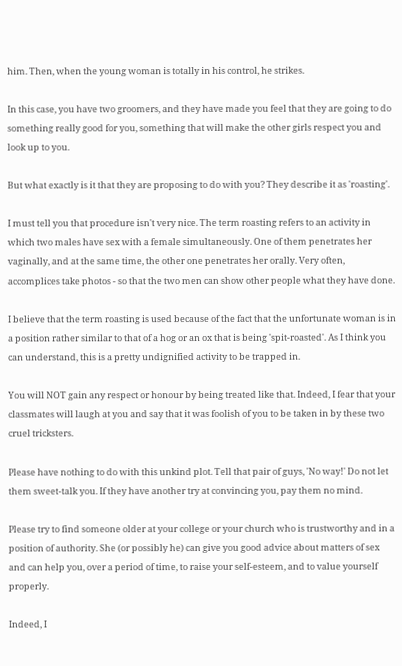him. Then, when the young woman is totally in his control, he strikes.

In this case, you have two groomers, and they have made you feel that they are going to do something really good for you, something that will make the other girls respect you and look up to you.

But what exactly is it that they are proposing to do with you? They describe it as 'roasting'.

I must tell you that procedure isn't very nice. The term roasting refers to an activity in which two males have sex with a female simultaneously. One of them penetrates her vaginally, and at the same time, the other one penetrates her orally. Very often, accomplices take photos - so that the two men can show other people what they have done.

I believe that the term roasting is used because of the fact that the unfortunate woman is in a position rather similar to that of a hog or an ox that is being 'spit-roasted'. As I think you can understand, this is a pretty undignified activity to be trapped in.

You will NOT gain any respect or honour by being treated like that. Indeed, I fear that your classmates will laugh at you and say that it was foolish of you to be taken in by these two cruel tricksters.

Please have nothing to do with this unkind plot. Tell that pair of guys, 'No way!' Do not let them sweet-talk you. If they have another try at convincing you, pay them no mind.

Please try to find someone older at your college or your church who is trustworthy and in a position of authority. She (or possibly he) can give you good advice about matters of sex and can help you, over a period of time, to raise your self-esteem, and to value yourself properly.

Indeed, I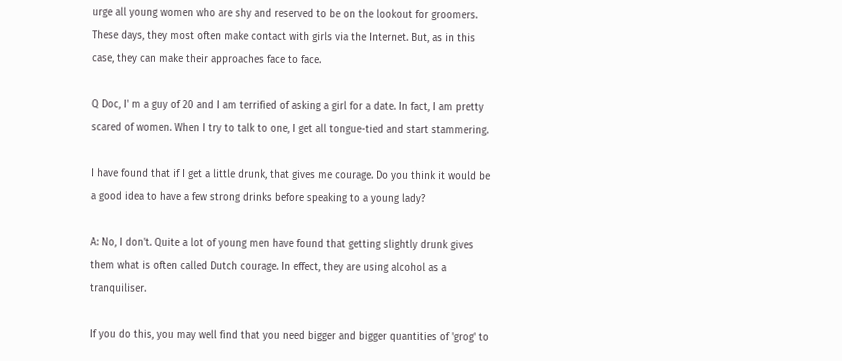urge all young women who are shy and reserved to be on the lookout for groomers. These days, they most often make contact with girls via the Internet. But, as in this case, they can make their approaches face to face.

Q Doc, I' m a guy of 20 and I am terrified of asking a girl for a date. In fact, I am pretty scared of women. When I try to talk to one, I get all tongue-tied and start stammering.

I have found that if I get a little drunk, that gives me courage. Do you think it would be a good idea to have a few strong drinks before speaking to a young lady?

A: No, I don't. Quite a lot of young men have found that getting slightly drunk gives them what is often called Dutch courage. In effect, they are using alcohol as a tranquiliser.

If you do this, you may well find that you need bigger and bigger quantities of 'grog' to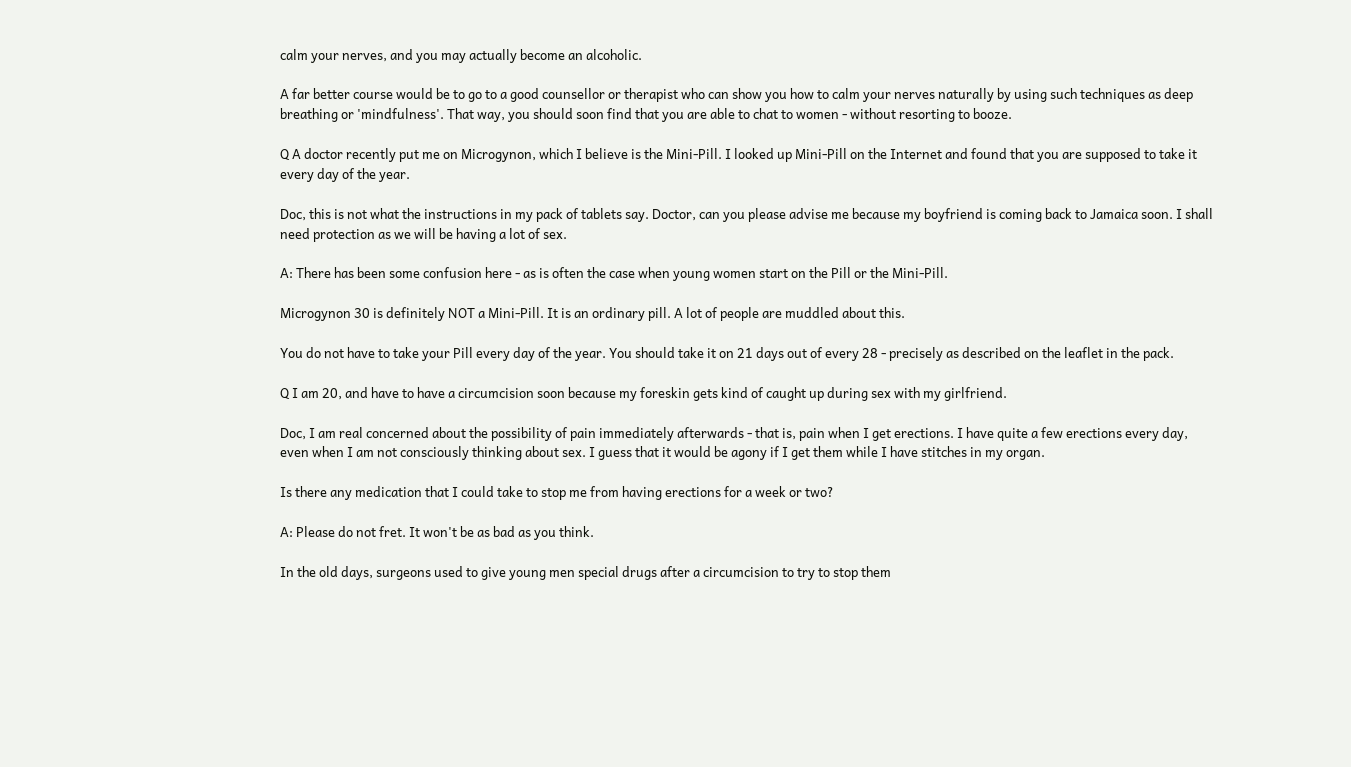calm your nerves, and you may actually become an alcoholic.

A far better course would be to go to a good counsellor or therapist who can show you how to calm your nerves naturally by using such techniques as deep breathing or 'mindfulness'. That way, you should soon find that you are able to chat to women - without resorting to booze.

Q A doctor recently put me on Microgynon, which I believe is the Mini-Pill. I looked up Mini-Pill on the Internet and found that you are supposed to take it every day of the year.

Doc, this is not what the instructions in my pack of tablets say. Doctor, can you please advise me because my boyfriend is coming back to Jamaica soon. I shall need protection as we will be having a lot of sex.

A: There has been some confusion here - as is often the case when young women start on the Pill or the Mini-Pill.

Microgynon 30 is definitely NOT a Mini-Pill. It is an ordinary pill. A lot of people are muddled about this.

You do not have to take your Pill every day of the year. You should take it on 21 days out of every 28 - precisely as described on the leaflet in the pack.

Q I am 20, and have to have a circumcision soon because my foreskin gets kind of caught up during sex with my girlfriend.

Doc, I am real concerned about the possibility of pain immediately afterwards - that is, pain when I get erections. I have quite a few erections every day, even when I am not consciously thinking about sex. I guess that it would be agony if I get them while I have stitches in my organ.

Is there any medication that I could take to stop me from having erections for a week or two?

A: Please do not fret. It won't be as bad as you think.

In the old days, surgeons used to give young men special drugs after a circumcision to try to stop them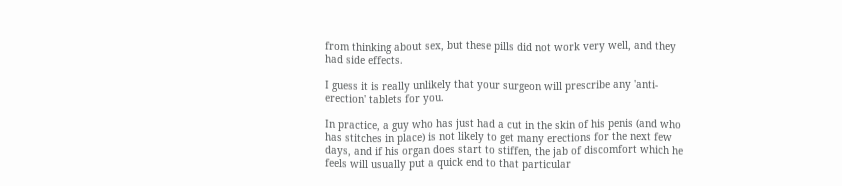from thinking about sex, but these pills did not work very well, and they had side effects.

I guess it is really unlikely that your surgeon will prescribe any 'anti-erection' tablets for you.

In practice, a guy who has just had a cut in the skin of his penis (and who has stitches in place) is not likely to get many erections for the next few days, and if his organ does start to stiffen, the jab of discomfort which he feels will usually put a quick end to that particular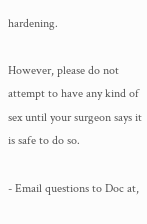hardening.

However, please do not attempt to have any kind of sex until your surgeon says it is safe to do so.

- Email questions to Doc at,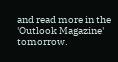and read more in the 'Outlook Magazine' tomorrow.